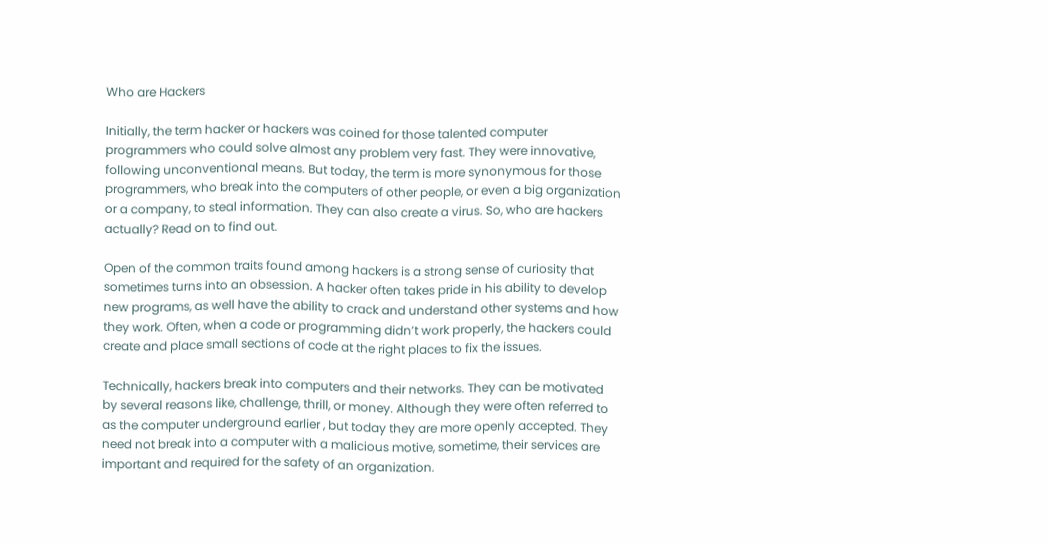Who are Hackers

Initially, the term hacker or hackers was coined for those talented computer programmers who could solve almost any problem very fast. They were innovative, following unconventional means. But today, the term is more synonymous for those programmers, who break into the computers of other people, or even a big organization or a company, to steal information. They can also create a virus. So, who are hackers actually? Read on to find out.

Open of the common traits found among hackers is a strong sense of curiosity that sometimes turns into an obsession. A hacker often takes pride in his ability to develop new programs, as well have the ability to crack and understand other systems and how they work. Often, when a code or programming didn’t work properly, the hackers could create and place small sections of code at the right places to fix the issues.

Technically, hackers break into computers and their networks. They can be motivated by several reasons like, challenge, thrill, or money. Although they were often referred to as the computer underground earlier , but today they are more openly accepted. They need not break into a computer with a malicious motive, sometime, their services are important and required for the safety of an organization.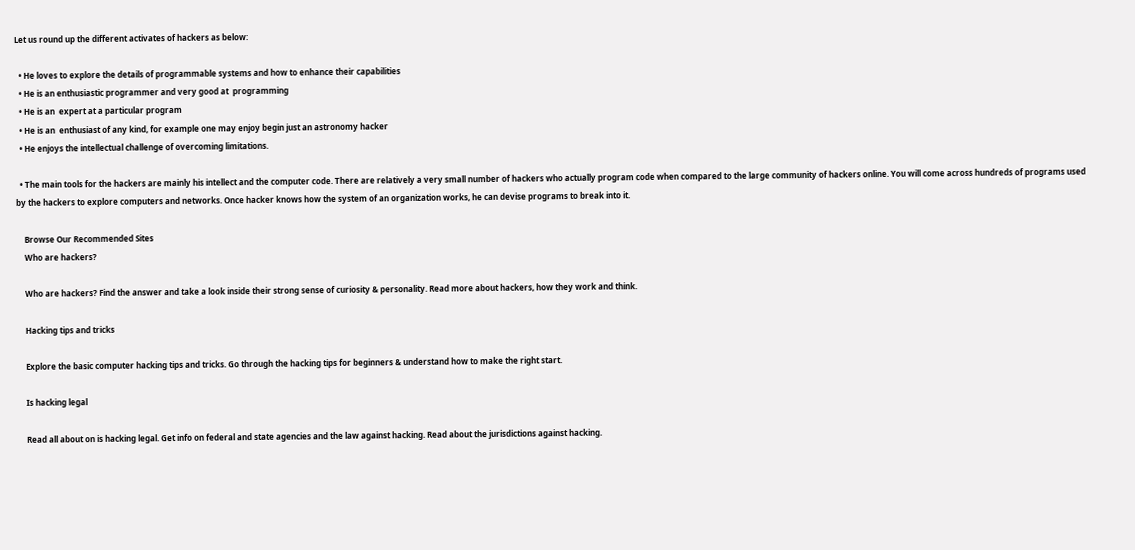Let us round up the different activates of hackers as below:

  • He loves to explore the details of programmable systems and how to enhance their capabilities
  • He is an enthusiastic programmer and very good at  programming
  • He is an  expert at a particular program
  • He is an  enthusiast of any kind, for example one may enjoy begin just an astronomy hacker
  • He enjoys the intellectual challenge of overcoming limitations.

  • The main tools for the hackers are mainly his intellect and the computer code. There are relatively a very small number of hackers who actually program code when compared to the large community of hackers online. You will come across hundreds of programs used by the hackers to explore computers and networks. Once hacker knows how the system of an organization works, he can devise programs to break into it.

    Browse Our Recommended Sites
    Who are hackers?

    Who are hackers? Find the answer and take a look inside their strong sense of curiosity & personality. Read more about hackers, how they work and think.

    Hacking tips and tricks

    Explore the basic computer hacking tips and tricks. Go through the hacking tips for beginners & understand how to make the right start.

    Is hacking legal

    Read all about on is hacking legal. Get info on federal and state agencies and the law against hacking. Read about the jurisdictions against hacking.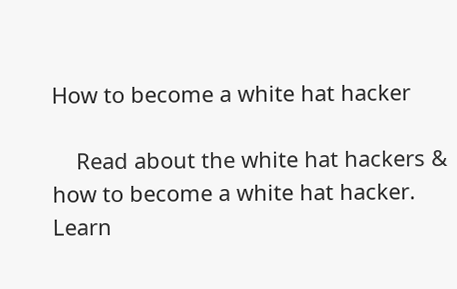How to become a white hat hacker

    Read about the white hat hackers & how to become a white hat hacker. Learn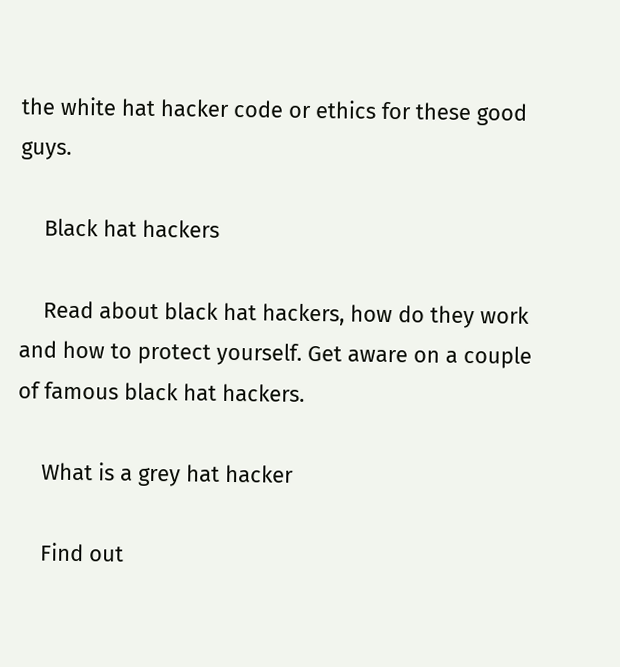the white hat hacker code or ethics for these good guys.

    Black hat hackers

    Read about black hat hackers, how do they work and how to protect yourself. Get aware on a couple of famous black hat hackers.

    What is a grey hat hacker

    Find out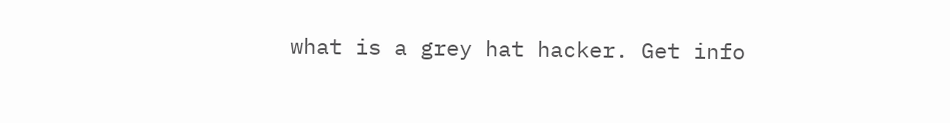what is a grey hat hacker. Get info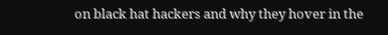on black hat hackers and why they hover in the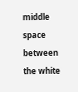middle space between the white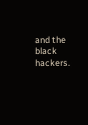and the black hackers.